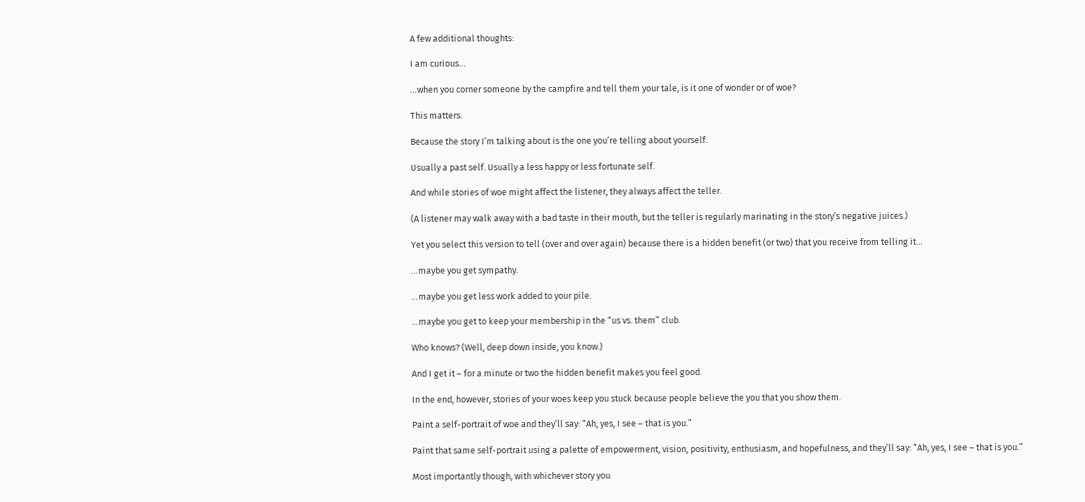A few additional thoughts:

I am curious…

…when you corner someone by the campfire and tell them your tale, is it one of wonder or of woe?

This matters.

Because the story I’m talking about is the one you’re telling about yourself.

Usually a past self. Usually a less happy or less fortunate self.

And while stories of woe might affect the listener, they always affect the teller.

(A listener may walk away with a bad taste in their mouth, but the teller is regularly marinating in the story’s negative juices.)

Yet you select this version to tell (over and over again) because there is a hidden benefit (or two) that you receive from telling it…

…maybe you get sympathy.

…maybe you get less work added to your pile.

…maybe you get to keep your membership in the “us vs. them” club.

Who knows? (Well, deep down inside, you know.)

And I get it – for a minute or two the hidden benefit makes you feel good.

In the end, however, stories of your woes keep you stuck because people believe the you that you show them.

Paint a self-portrait of woe and they’ll say: “Ah, yes, I see – that is you.”

Paint that same self-portrait using a palette of empowerment, vision, positivity, enthusiasm, and hopefulness, and they’ll say: “Ah, yes, I see – that is you.”

Most importantly though, with whichever story you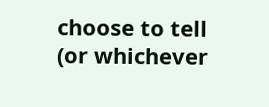choose to tell (or whichever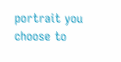portrait you choose to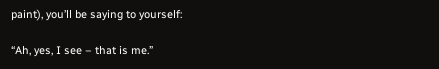paint), you’ll be saying to yourself:

“Ah, yes, I see – that is me.”